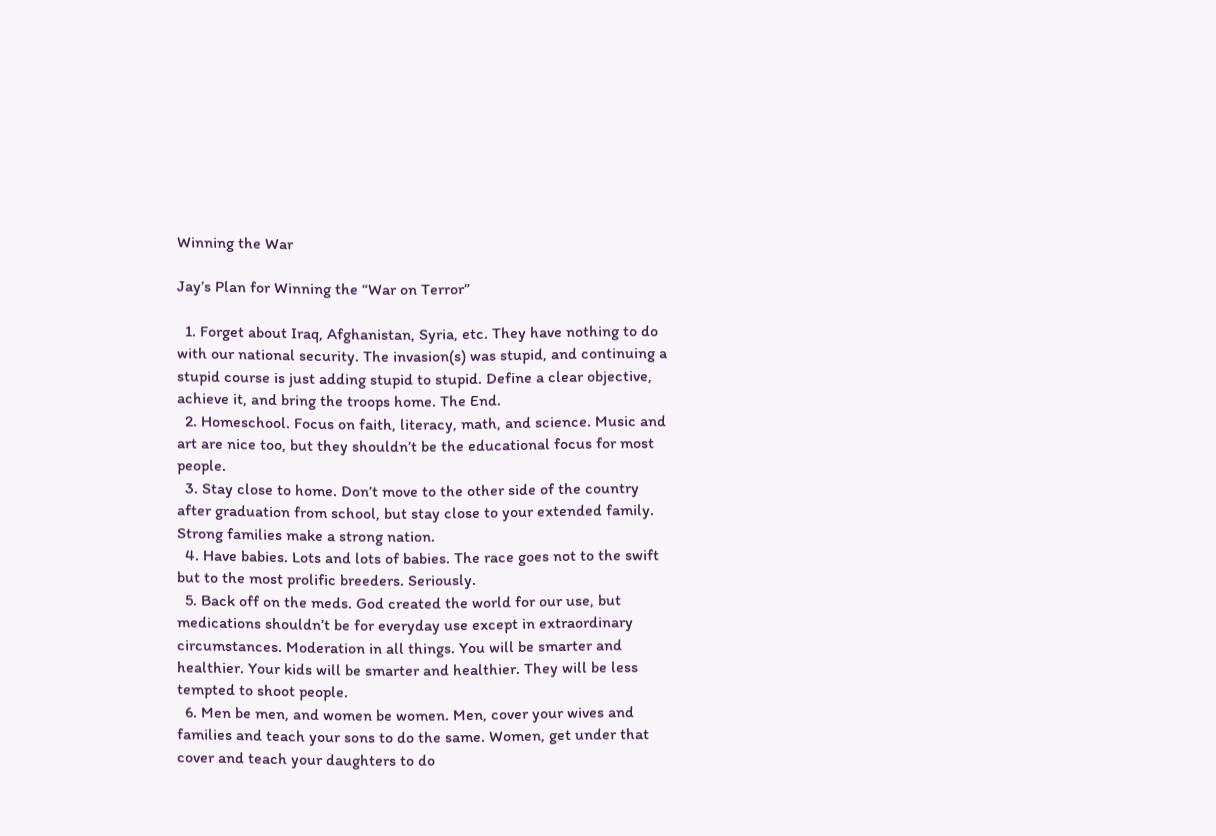Winning the War

Jay’s Plan for Winning the “War on Terror”

  1. Forget about Iraq, Afghanistan, Syria, etc. They have nothing to do with our national security. The invasion(s) was stupid, and continuing a stupid course is just adding stupid to stupid. Define a clear objective, achieve it, and bring the troops home. The End.
  2. Homeschool. Focus on faith, literacy, math, and science. Music and art are nice too, but they shouldn’t be the educational focus for most people.
  3. Stay close to home. Don’t move to the other side of the country after graduation from school, but stay close to your extended family. Strong families make a strong nation.
  4. Have babies. Lots and lots of babies. The race goes not to the swift but to the most prolific breeders. Seriously.
  5. Back off on the meds. God created the world for our use, but medications shouldn’t be for everyday use except in extraordinary circumstances. Moderation in all things. You will be smarter and healthier. Your kids will be smarter and healthier. They will be less tempted to shoot people.
  6. Men be men, and women be women. Men, cover your wives and families and teach your sons to do the same. Women, get under that cover and teach your daughters to do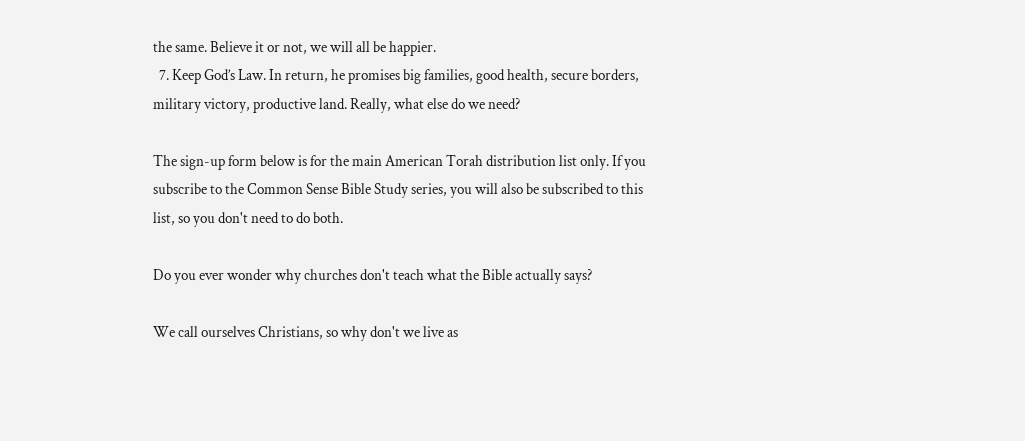the same. Believe it or not, we will all be happier.
  7. Keep God’s Law. In return, he promises big families, good health, secure borders, military victory, productive land. Really, what else do we need?

The sign-up form below is for the main American Torah distribution list only. If you subscribe to the Common Sense Bible Study series, you will also be subscribed to this list, so you don't need to do both.

Do you ever wonder why churches don't teach what the Bible actually says?

We call ourselves Christians, so why don't we live as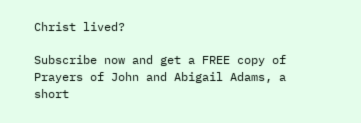Christ lived?

Subscribe now and get a FREE copy of Prayers of John and Abigail Adams, a short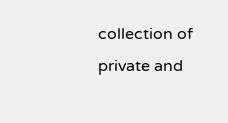collection of private and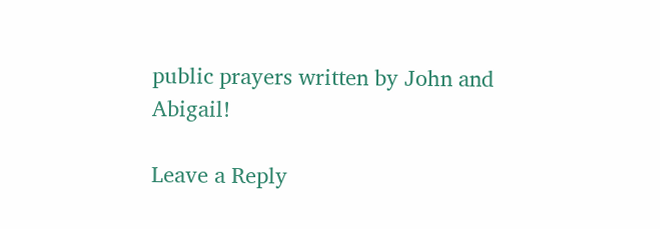public prayers written by John and Abigail!

Leave a Reply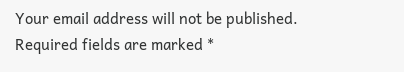Your email address will not be published. Required fields are marked *